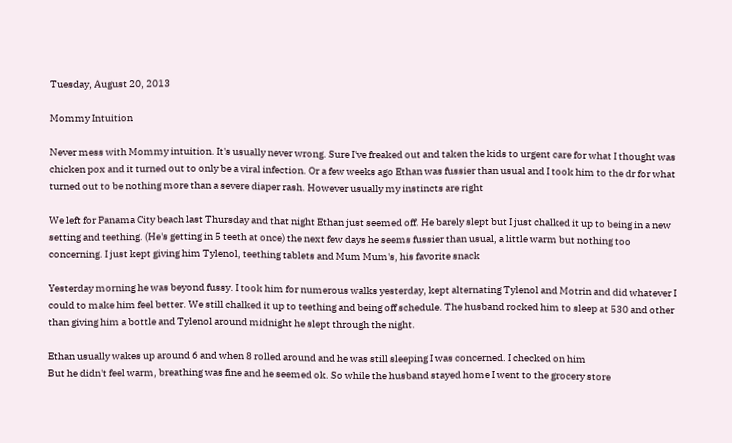Tuesday, August 20, 2013

Mommy Intuition

Never mess with Mommy intuition. It's usually never wrong. Sure I've freaked out and taken the kids to urgent care for what I thought was chicken pox and it turned out to only be a viral infection. Or a few weeks ago Ethan was fussier than usual and I took him to the dr for what turned out to be nothing more than a severe diaper rash. However usually my instincts are right

We left for Panama City beach last Thursday and that night Ethan just seemed off. He barely slept but I just chalked it up to being in a new setting and teething. (He's getting in 5 teeth at once) the next few days he seems fussier than usual, a little warm but nothing too concerning. I just kept giving him Tylenol, teething tablets and Mum Mum's, his favorite snack

Yesterday morning he was beyond fussy. I took him for numerous walks yesterday, kept alternating Tylenol and Motrin and did whatever I could to make him feel better. We still chalked it up to teething and being off schedule. The husband rocked him to sleep at 530 and other than giving him a bottle and Tylenol around midnight he slept through the night.

Ethan usually wakes up around 6 and when 8 rolled around and he was still sleeping I was concerned. I checked on him
But he didn't feel warm, breathing was fine and he seemed ok. So while the husband stayed home I went to the grocery store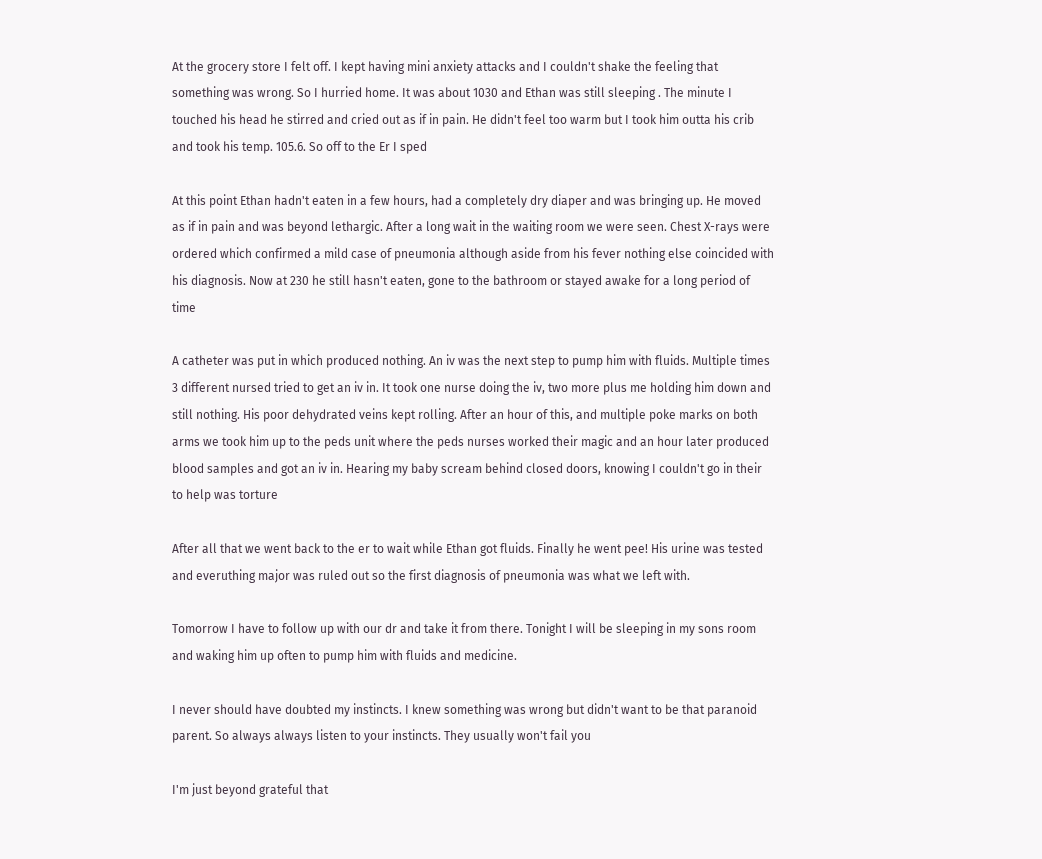At the grocery store I felt off. I kept having mini anxiety attacks and I couldn't shake the feeling that something was wrong. So I hurried home. It was about 1030 and Ethan was still sleeping . The minute I touched his head he stirred and cried out as if in pain. He didn't feel too warm but I took him outta his crib and took his temp. 105.6. So off to the Er I sped

At this point Ethan hadn't eaten in a few hours, had a completely dry diaper and was bringing up. He moved as if in pain and was beyond lethargic. After a long wait in the waiting room we were seen. Chest X-rays were ordered which confirmed a mild case of pneumonia although aside from his fever nothing else coincided with his diagnosis. Now at 230 he still hasn't eaten, gone to the bathroom or stayed awake for a long period of time

A catheter was put in which produced nothing. An iv was the next step to pump him with fluids. Multiple times 3 different nursed tried to get an iv in. It took one nurse doing the iv, two more plus me holding him down and still nothing. His poor dehydrated veins kept rolling. After an hour of this, and multiple poke marks on both arms we took him up to the peds unit where the peds nurses worked their magic and an hour later produced blood samples and got an iv in. Hearing my baby scream behind closed doors, knowing I couldn't go in their to help was torture

After all that we went back to the er to wait while Ethan got fluids. Finally he went pee! His urine was tested and everuthing major was ruled out so the first diagnosis of pneumonia was what we left with.

Tomorrow I have to follow up with our dr and take it from there. Tonight I will be sleeping in my sons room and waking him up often to pump him with fluids and medicine.

I never should have doubted my instincts. I knew something was wrong but didn't want to be that paranoid parent. So always always listen to your instincts. They usually won't fail you

I'm just beyond grateful that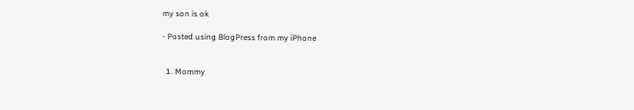my son is ok

- Posted using BlogPress from my iPhone


  1. Mommy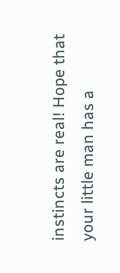instincts are real! Hope that your little man has a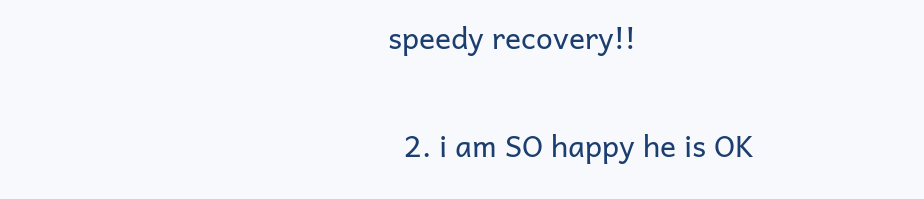speedy recovery!!

  2. i am SO happy he is OK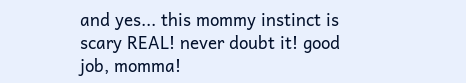and yes... this mommy instinct is scary REAL! never doubt it! good job, momma!